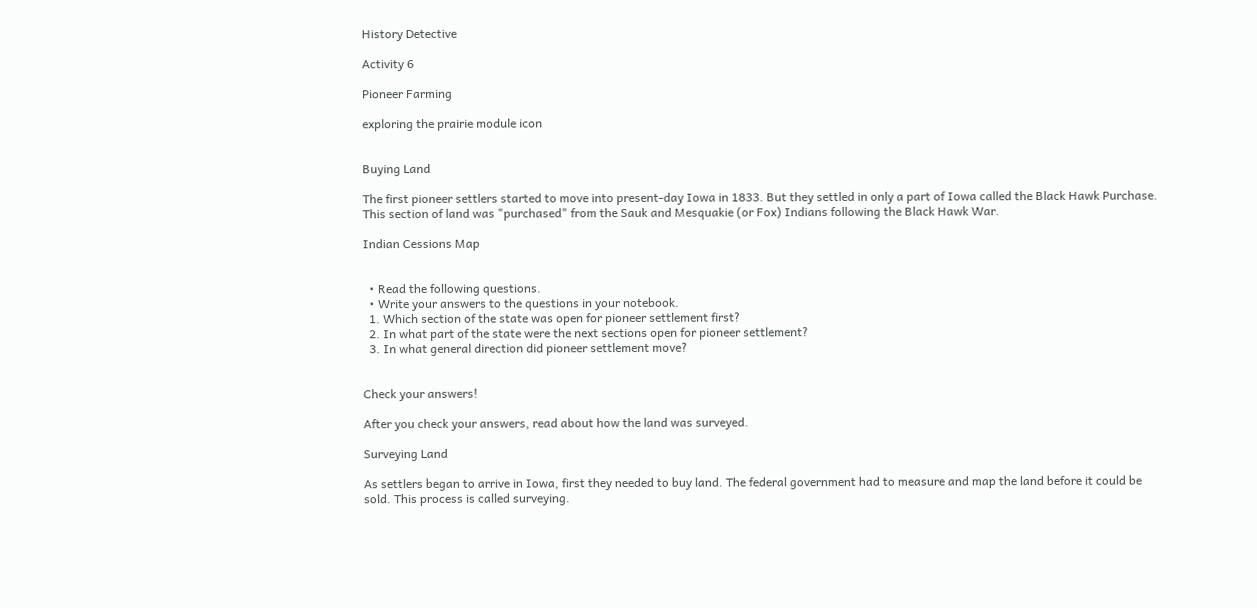History Detective

Activity 6

Pioneer Farming

exploring the prairie module icon


Buying Land

The first pioneer settlers started to move into present-day Iowa in 1833. But they settled in only a part of Iowa called the Black Hawk Purchase. This section of land was "purchased" from the Sauk and Mesquakie (or Fox) Indians following the Black Hawk War.

Indian Cessions Map


  • Read the following questions.
  • Write your answers to the questions in your notebook.
  1. Which section of the state was open for pioneer settlement first?
  2. In what part of the state were the next sections open for pioneer settlement?
  3. In what general direction did pioneer settlement move?


Check your answers!

After you check your answers, read about how the land was surveyed.

Surveying Land

As settlers began to arrive in Iowa, first they needed to buy land. The federal government had to measure and map the land before it could be sold. This process is called surveying.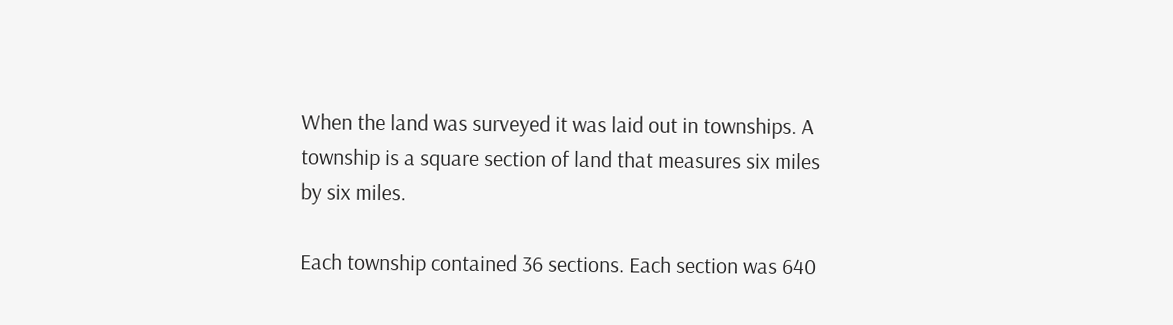When the land was surveyed it was laid out in townships. A township is a square section of land that measures six miles by six miles.

Each township contained 36 sections. Each section was 640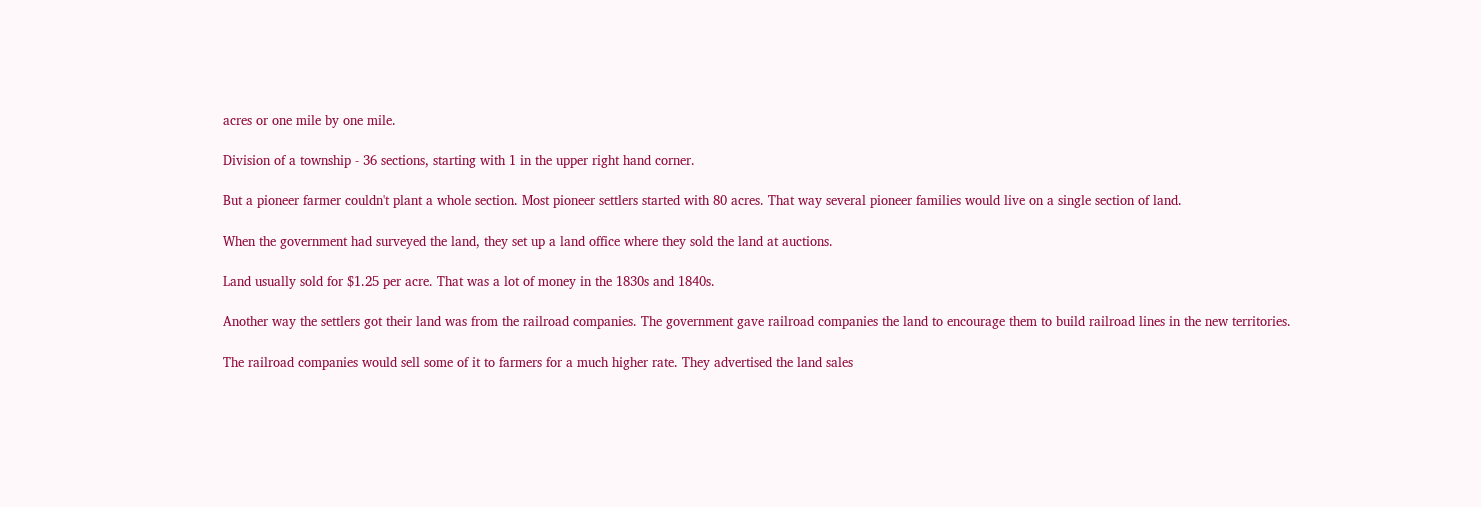acres or one mile by one mile.

Division of a township - 36 sections, starting with 1 in the upper right hand corner.

But a pioneer farmer couldn't plant a whole section. Most pioneer settlers started with 80 acres. That way several pioneer families would live on a single section of land.

When the government had surveyed the land, they set up a land office where they sold the land at auctions.

Land usually sold for $1.25 per acre. That was a lot of money in the 1830s and 1840s.

Another way the settlers got their land was from the railroad companies. The government gave railroad companies the land to encourage them to build railroad lines in the new territories.

The railroad companies would sell some of it to farmers for a much higher rate. They advertised the land sales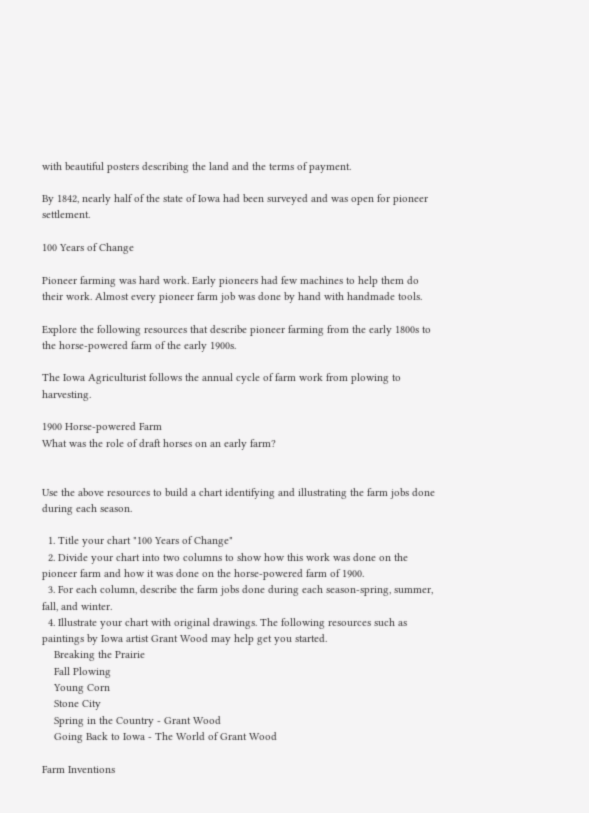with beautiful posters describing the land and the terms of payment.

By 1842, nearly half of the state of Iowa had been surveyed and was open for pioneer settlement.

100 Years of Change

Pioneer farming was hard work. Early pioneers had few machines to help them do their work. Almost every pioneer farm job was done by hand with handmade tools.

Explore the following resources that describe pioneer farming from the early 1800s to the horse-powered farm of the early 1900s.

The Iowa Agriculturist follows the annual cycle of farm work from plowing to harvesting.

1900 Horse-powered Farm
What was the role of draft horses on an early farm?


Use the above resources to build a chart identifying and illustrating the farm jobs done during each season.

  1. Title your chart "100 Years of Change"
  2. Divide your chart into two columns to show how this work was done on the pioneer farm and how it was done on the horse-powered farm of 1900.
  3. For each column, describe the farm jobs done during each season-spring, summer, fall, and winter.
  4. Illustrate your chart with original drawings. The following resources such as paintings by Iowa artist Grant Wood may help get you started.
    Breaking the Prairie
    Fall Plowing
    Young Corn
    Stone City
    Spring in the Country - Grant Wood
    Going Back to Iowa - The World of Grant Wood

Farm Inventions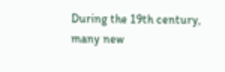During the 19th century, many new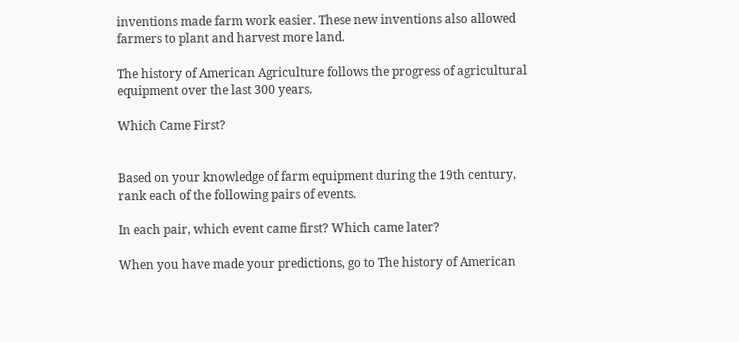inventions made farm work easier. These new inventions also allowed farmers to plant and harvest more land.

The history of American Agriculture follows the progress of agricultural equipment over the last 300 years.

Which Came First?


Based on your knowledge of farm equipment during the 19th century, rank each of the following pairs of events.

In each pair, which event came first? Which came later?

When you have made your predictions, go to The history of American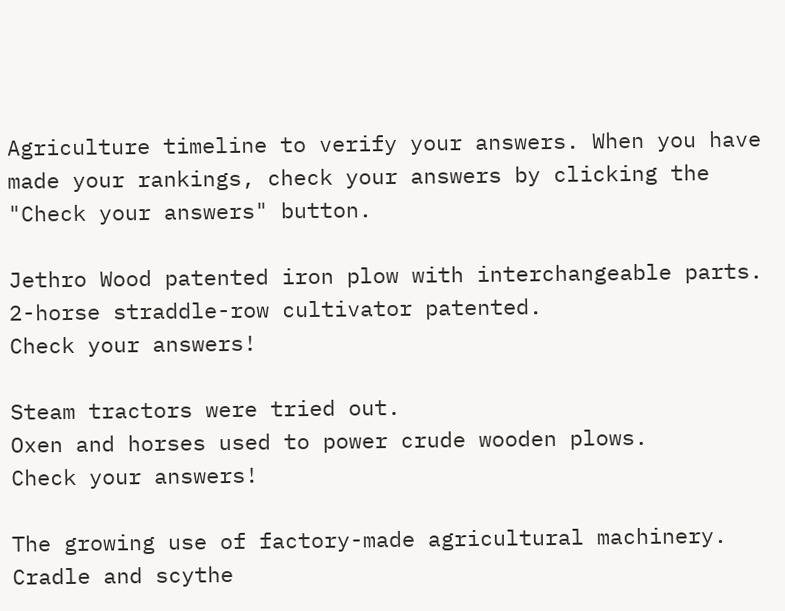Agriculture timeline to verify your answers. When you have made your rankings, check your answers by clicking the "Check your answers" button.

Jethro Wood patented iron plow with interchangeable parts.
2-horse straddle-row cultivator patented.
Check your answers!

Steam tractors were tried out.
Oxen and horses used to power crude wooden plows.
Check your answers!

The growing use of factory-made agricultural machinery.
Cradle and scythe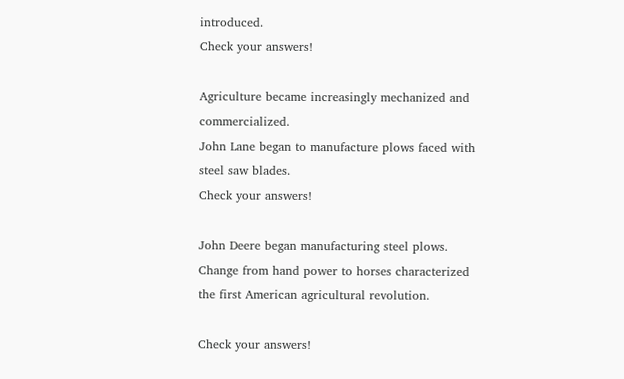introduced.
Check your answers!

Agriculture became increasingly mechanized and commercialized.
John Lane began to manufacture plows faced with steel saw blades.
Check your answers!

John Deere began manufacturing steel plows.
Change from hand power to horses characterized the first American agricultural revolution.

Check your answers!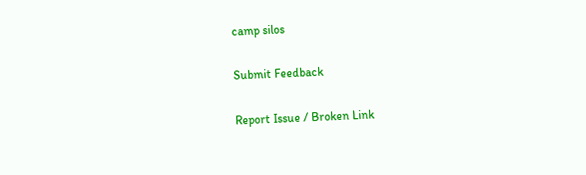camp silos

Submit Feedback

Report Issue / Broken Link